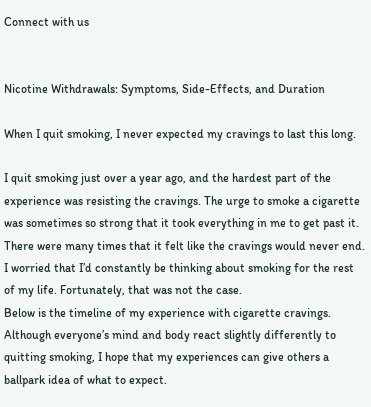Connect with us


Nicotine Withdrawals: Symptoms, Side-Effects, and Duration

When I quit smoking, I never expected my cravings to last this long.

I quit smoking just over a year ago, and the hardest part of the experience was resisting the cravings. The urge to smoke a cigarette was sometimes so strong that it took everything in me to get past it.
There were many times that it felt like the cravings would never end. I worried that I’d constantly be thinking about smoking for the rest of my life. Fortunately, that was not the case.
Below is the timeline of my experience with cigarette cravings. Although everyone’s mind and body react slightly differently to quitting smoking, I hope that my experiences can give others a ballpark idea of what to expect.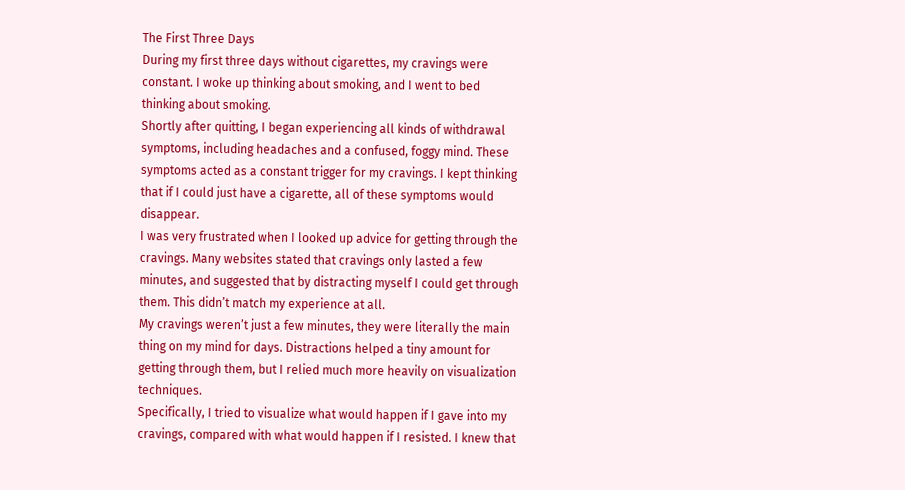The First Three Days
During my first three days without cigarettes, my cravings were constant. I woke up thinking about smoking, and I went to bed thinking about smoking.
Shortly after quitting, I began experiencing all kinds of withdrawal symptoms, including headaches and a confused, foggy mind. These symptoms acted as a constant trigger for my cravings. I kept thinking that if I could just have a cigarette, all of these symptoms would disappear.
I was very frustrated when I looked up advice for getting through the cravings. Many websites stated that cravings only lasted a few minutes, and suggested that by distracting myself I could get through them. This didn’t match my experience at all.
My cravings weren’t just a few minutes, they were literally the main thing on my mind for days. Distractions helped a tiny amount for getting through them, but I relied much more heavily on visualization techniques.
Specifically, I tried to visualize what would happen if I gave into my cravings, compared with what would happen if I resisted. I knew that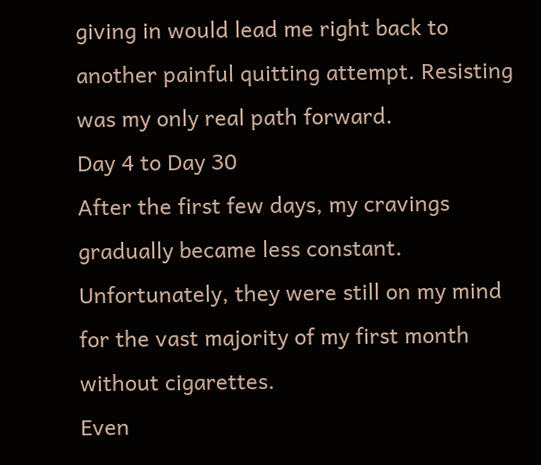giving in would lead me right back to another painful quitting attempt. Resisting was my only real path forward.
Day 4 to Day 30
After the first few days, my cravings gradually became less constant. Unfortunately, they were still on my mind for the vast majority of my first month without cigarettes.
Even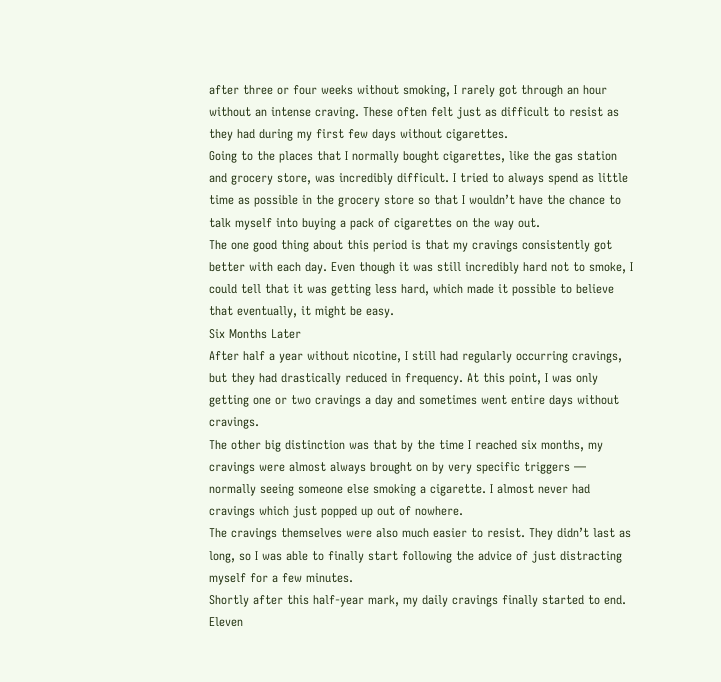after three or four weeks without smoking, I rarely got through an hour without an intense craving. These often felt just as difficult to resist as they had during my first few days without cigarettes.
Going to the places that I normally bought cigarettes, like the gas station and grocery store, was incredibly difficult. I tried to always spend as little time as possible in the grocery store so that I wouldn’t have the chance to talk myself into buying a pack of cigarettes on the way out.
The one good thing about this period is that my cravings consistently got better with each day. Even though it was still incredibly hard not to smoke, I could tell that it was getting less hard, which made it possible to believe that eventually, it might be easy.
Six Months Later
After half a year without nicotine, I still had regularly occurring cravings, but they had drastically reduced in frequency. At this point, I was only getting one or two cravings a day and sometimes went entire days without cravings.
The other big distinction was that by the time I reached six months, my cravings were almost always brought on by very specific triggers — normally seeing someone else smoking a cigarette. I almost never had cravings which just popped up out of nowhere.
The cravings themselves were also much easier to resist. They didn’t last as long, so I was able to finally start following the advice of just distracting myself for a few minutes.
Shortly after this half-year mark, my daily cravings finally started to end.
Eleven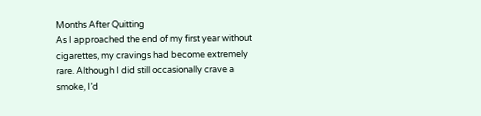Months After Quitting
As I approached the end of my first year without cigarettes, my cravings had become extremely rare. Although I did still occasionally crave a smoke, I’d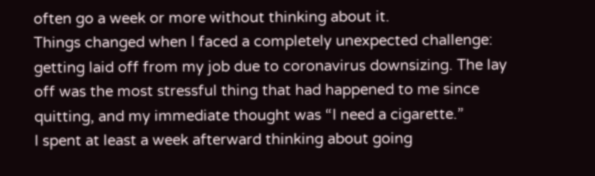often go a week or more without thinking about it.
Things changed when I faced a completely unexpected challenge: getting laid off from my job due to coronavirus downsizing. The lay off was the most stressful thing that had happened to me since quitting, and my immediate thought was “I need a cigarette.”
I spent at least a week afterward thinking about going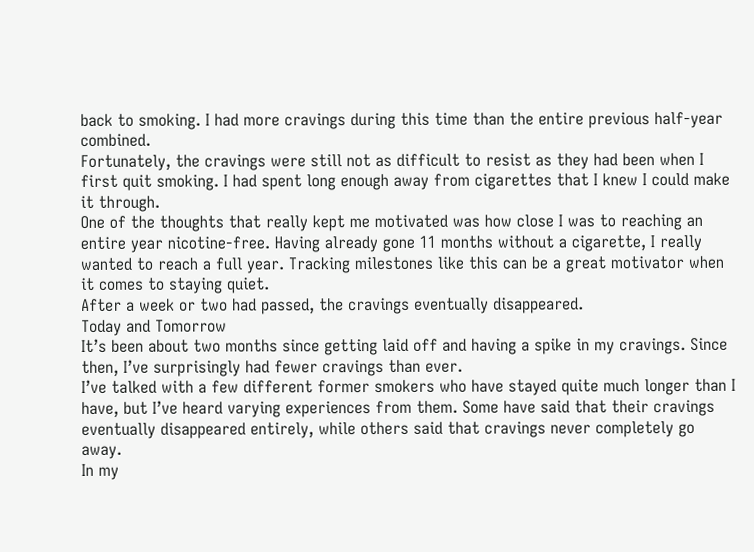back to smoking. I had more cravings during this time than the entire previous half-year combined.
Fortunately, the cravings were still not as difficult to resist as they had been when I first quit smoking. I had spent long enough away from cigarettes that I knew I could make it through.
One of the thoughts that really kept me motivated was how close I was to reaching an entire year nicotine-free. Having already gone 11 months without a cigarette, I really wanted to reach a full year. Tracking milestones like this can be a great motivator when it comes to staying quiet.
After a week or two had passed, the cravings eventually disappeared.
Today and Tomorrow
It’s been about two months since getting laid off and having a spike in my cravings. Since then, I’ve surprisingly had fewer cravings than ever.
I’ve talked with a few different former smokers who have stayed quite much longer than I have, but I’ve heard varying experiences from them. Some have said that their cravings eventually disappeared entirely, while others said that cravings never completely go away.
In my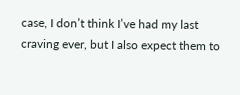case, I don’t think I’ve had my last craving ever, but I also expect them to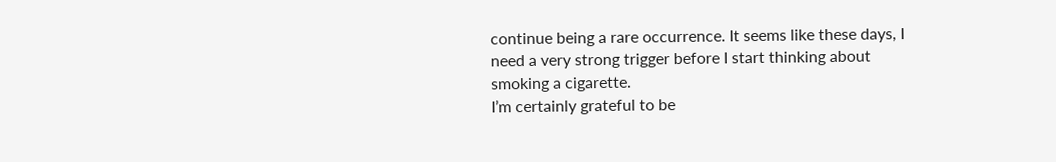continue being a rare occurrence. It seems like these days, I need a very strong trigger before I start thinking about smoking a cigarette.
I’m certainly grateful to be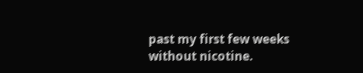past my first few weeks without nicotine.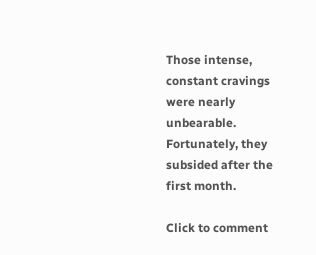Those intense, constant cravings were nearly unbearable. Fortunately, they subsided after the first month.

Click to comment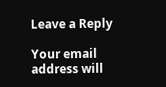Leave a Reply

Your email address will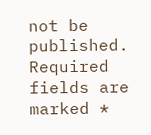not be published. Required fields are marked *